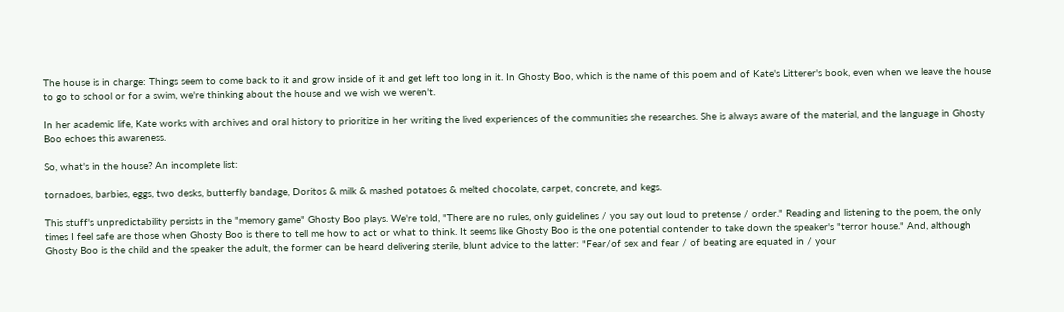The house is in charge: Things seem to come back to it and grow inside of it and get left too long in it. In Ghosty Boo, which is the name of this poem and of Kate's Litterer's book, even when we leave the house to go to school or for a swim, we're thinking about the house and we wish we weren't.

In her academic life, Kate works with archives and oral history to prioritize in her writing the lived experiences of the communities she researches. She is always aware of the material, and the language in Ghosty Boo echoes this awareness.

So, what's in the house? An incomplete list:

tornadoes, barbies, eggs, two desks, butterfly bandage, Doritos & milk & mashed potatoes & melted chocolate, carpet, concrete, and kegs.

This stuff's unpredictability persists in the "memory game" Ghosty Boo plays. We're told, "There are no rules, only guidelines / you say out loud to pretense / order." Reading and listening to the poem, the only times I feel safe are those when Ghosty Boo is there to tell me how to act or what to think. It seems like Ghosty Boo is the one potential contender to take down the speaker's "terror house." And, although Ghosty Boo is the child and the speaker the adult, the former can be heard delivering sterile, blunt advice to the latter: "Fear/of sex and fear / of beating are equated in / your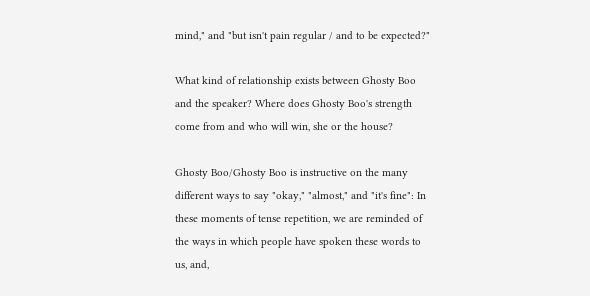mind," and "but isn't pain regular / and to be expected?"

What kind of relationship exists between Ghosty Boo and the speaker? Where does Ghosty Boo's strength come from and who will win, she or the house?

Ghosty Boo/Ghosty Boo is instructive on the many different ways to say "okay," "almost," and "it's fine": In these moments of tense repetition, we are reminded of the ways in which people have spoken these words to us, and,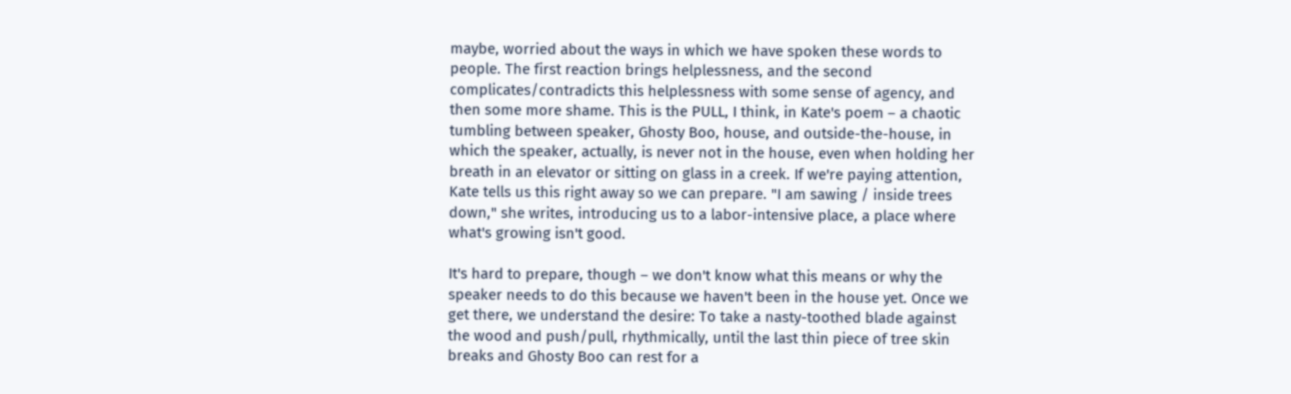maybe, worried about the ways in which we have spoken these words to people. The first reaction brings helplessness, and the second complicates/contradicts this helplessness with some sense of agency, and then some more shame. This is the PULL, I think, in Kate's poem – a chaotic tumbling between speaker, Ghosty Boo, house, and outside-the-house, in which the speaker, actually, is never not in the house, even when holding her breath in an elevator or sitting on glass in a creek. If we're paying attention, Kate tells us this right away so we can prepare. "I am sawing / inside trees down," she writes, introducing us to a labor-intensive place, a place where what's growing isn't good.

It's hard to prepare, though – we don't know what this means or why the speaker needs to do this because we haven't been in the house yet. Once we get there, we understand the desire: To take a nasty-toothed blade against the wood and push/pull, rhythmically, until the last thin piece of tree skin breaks and Ghosty Boo can rest for a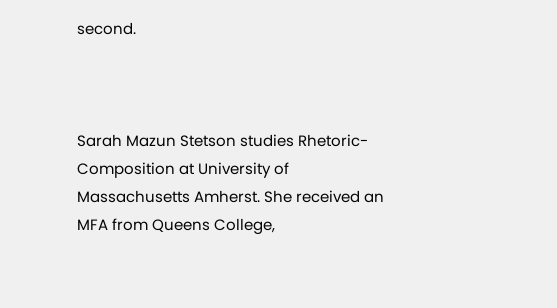second.



Sarah Mazun Stetson studies Rhetoric-Composition at University of Massachusetts Amherst. She received an MFA from Queens College,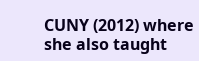CUNY (2012) where she also taught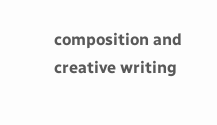composition and creative writing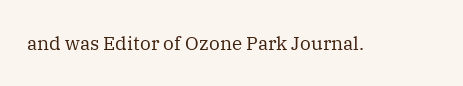and was Editor of Ozone Park Journal.